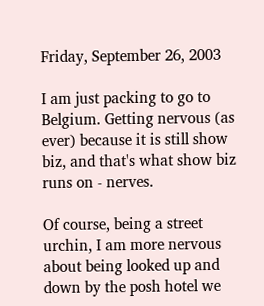Friday, September 26, 2003

I am just packing to go to Belgium. Getting nervous (as ever) because it is still show biz, and that's what show biz runs on - nerves.

Of course, being a street urchin, I am more nervous about being looked up and down by the posh hotel we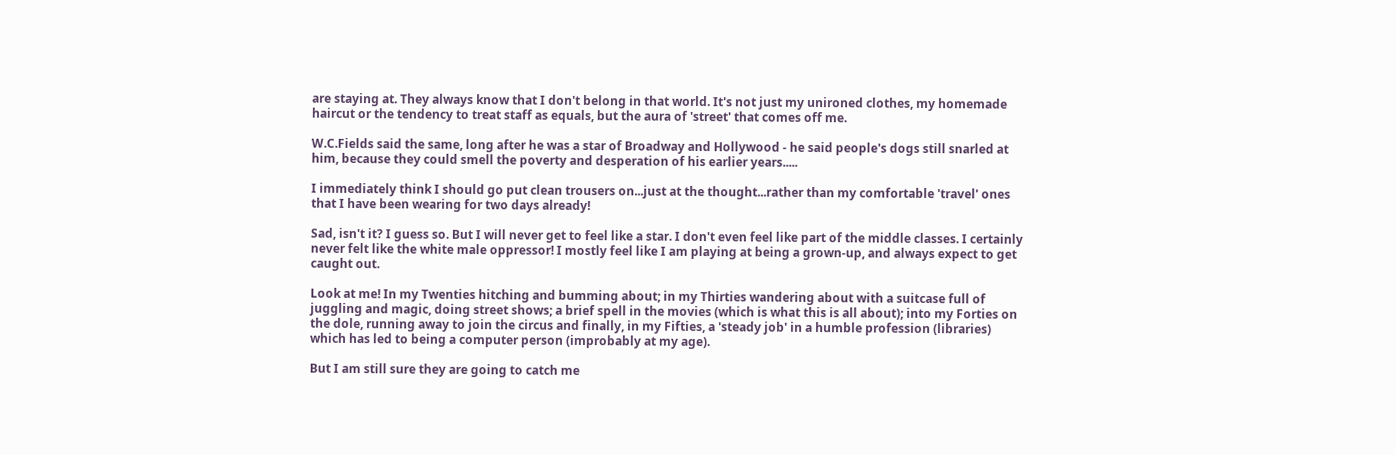are staying at. They always know that I don't belong in that world. It's not just my unironed clothes, my homemade haircut or the tendency to treat staff as equals, but the aura of 'street' that comes off me.

W.C.Fields said the same, long after he was a star of Broadway and Hollywood - he said people's dogs still snarled at him, because they could smell the poverty and desperation of his earlier years.....

I immediately think I should go put clean trousers on...just at the thought...rather than my comfortable 'travel' ones that I have been wearing for two days already!

Sad, isn't it? I guess so. But I will never get to feel like a star. I don't even feel like part of the middle classes. I certainly never felt like the white male oppressor! I mostly feel like I am playing at being a grown-up, and always expect to get caught out.

Look at me! In my Twenties hitching and bumming about; in my Thirties wandering about with a suitcase full of juggling and magic, doing street shows; a brief spell in the movies (which is what this is all about); into my Forties on the dole, running away to join the circus and finally, in my Fifties, a 'steady job' in a humble profession (libraries) which has led to being a computer person (improbably at my age).

But I am still sure they are going to catch me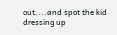out....and spot the kid dressing up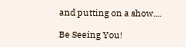and putting on a show....

Be Seeing You!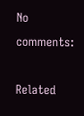No comments:

Related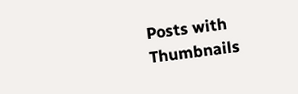Posts with Thumbnails